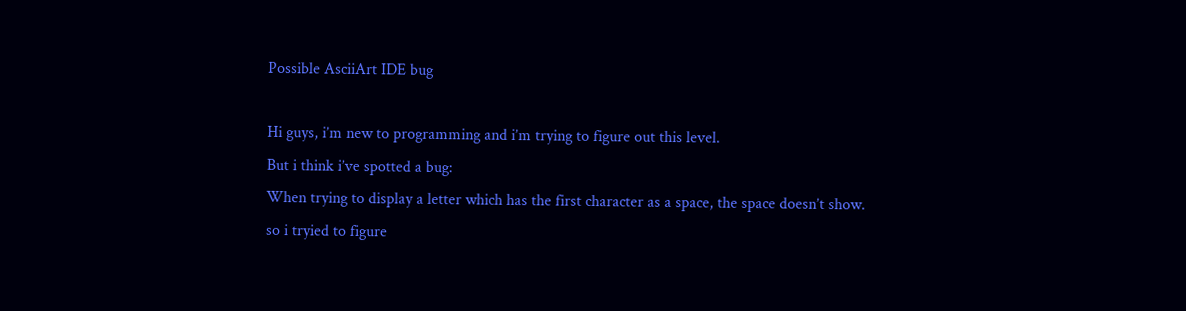Possible AsciiArt IDE bug

Hi guys, i’m new to programming and i’m trying to figure out this level.
But i think i’ve spotted a bug:
When trying to display a letter which has the first character as a space, the space doesn’t show.
so i tryied to figure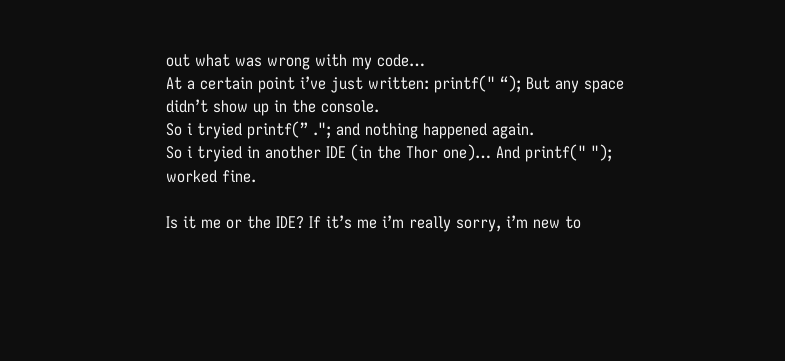out what was wrong with my code…
At a certain point i’ve just written: printf(" “); But any space didn’t show up in the console.
So i tryied printf(” ."; and nothing happened again.
So i tryied in another IDE (in the Thor one)… And printf(" "); worked fine.

Is it me or the IDE? If it’s me i’m really sorry, i’m new to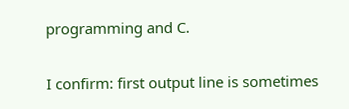programming and C.


I confirm: first output line is sometimes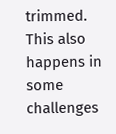trimmed. This also happens in some challenges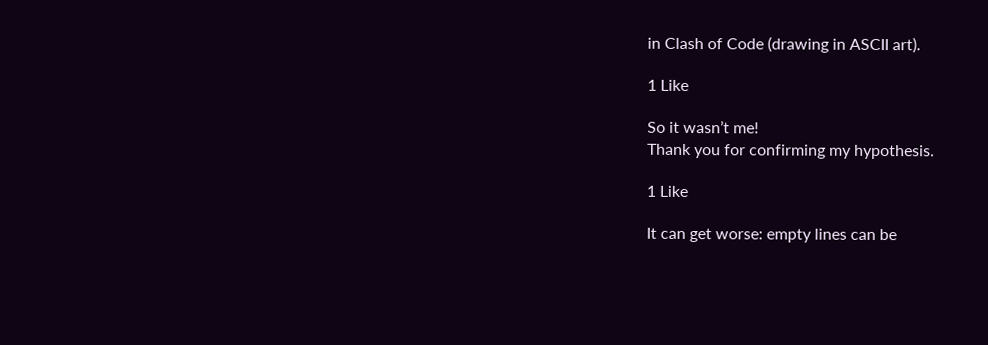in Clash of Code (drawing in ASCII art).

1 Like

So it wasn’t me!
Thank you for confirming my hypothesis.

1 Like

It can get worse: empty lines can be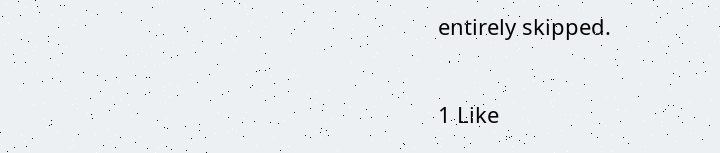entirely skipped.

1 Like